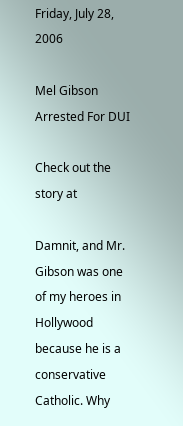Friday, July 28, 2006

Mel Gibson Arrested For DUI

Check out the story at

Damnit, and Mr. Gibson was one of my heroes in Hollywood because he is a conservative Catholic. Why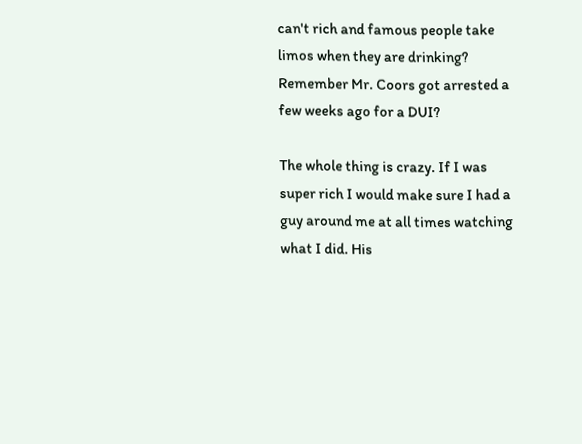can't rich and famous people take limos when they are drinking? Remember Mr. Coors got arrested a few weeks ago for a DUI?

The whole thing is crazy. If I was super rich I would make sure I had a guy around me at all times watching what I did. His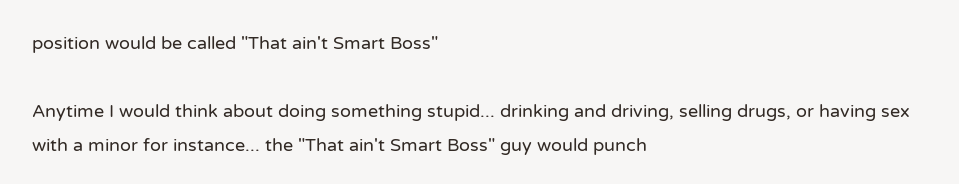position would be called "That ain't Smart Boss"

Anytime I would think about doing something stupid... drinking and driving, selling drugs, or having sex with a minor for instance... the "That ain't Smart Boss" guy would punch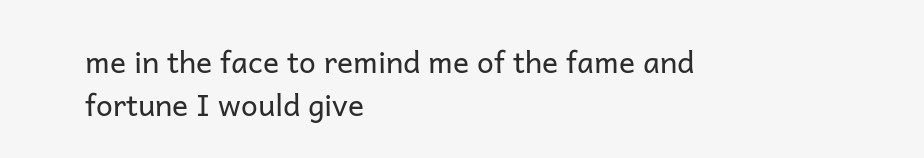me in the face to remind me of the fame and fortune I would give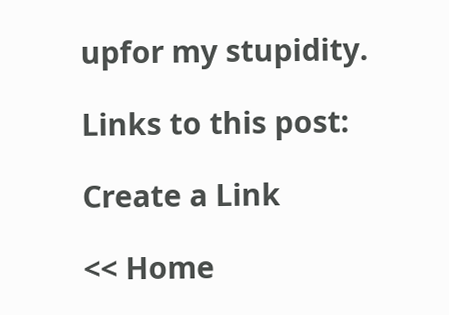upfor my stupidity.

Links to this post:

Create a Link

<< Home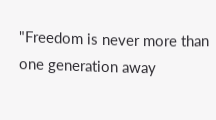"Freedom is never more than one generation away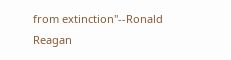from extinction"--Ronald Reagan